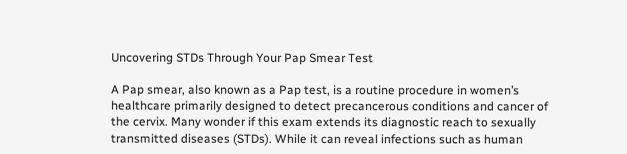Uncovering STDs Through Your Pap Smear Test

A Pap smear, also known as a Pap test, is a routine procedure in women’s healthcare primarily designed to detect precancerous conditions and cancer of the cervix. Many wonder if this exam extends its diagnostic reach to sexually transmitted diseases (STDs). While it can reveal infections such as human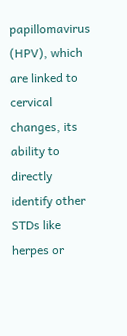papillomavirus (HPV), which are linked to cervical changes, its ability to directly identify other STDs like herpes or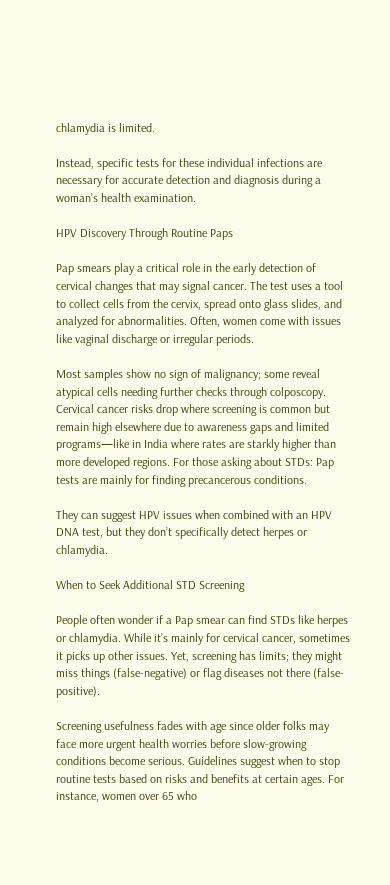chlamydia is limited.

Instead, specific tests for these individual infections are necessary for accurate detection and diagnosis during a woman’s health examination.

HPV Discovery Through Routine Paps

Pap smears play a critical role in the early detection of cervical changes that may signal cancer. The test uses a tool to collect cells from the cervix, spread onto glass slides, and analyzed for abnormalities. Often, women come with issues like vaginal discharge or irregular periods.

Most samples show no sign of malignancy; some reveal atypical cells needing further checks through colposcopy. Cervical cancer risks drop where screening is common but remain high elsewhere due to awareness gaps and limited programs—like in India where rates are starkly higher than more developed regions. For those asking about STDs: Pap tests are mainly for finding precancerous conditions.

They can suggest HPV issues when combined with an HPV DNA test, but they don’t specifically detect herpes or chlamydia.

When to Seek Additional STD Screening

People often wonder if a Pap smear can find STDs like herpes or chlamydia. While it’s mainly for cervical cancer, sometimes it picks up other issues. Yet, screening has limits; they might miss things (false-negative) or flag diseases not there (false-positive).

Screening usefulness fades with age since older folks may face more urgent health worries before slow-growing conditions become serious. Guidelines suggest when to stop routine tests based on risks and benefits at certain ages. For instance, women over 65 who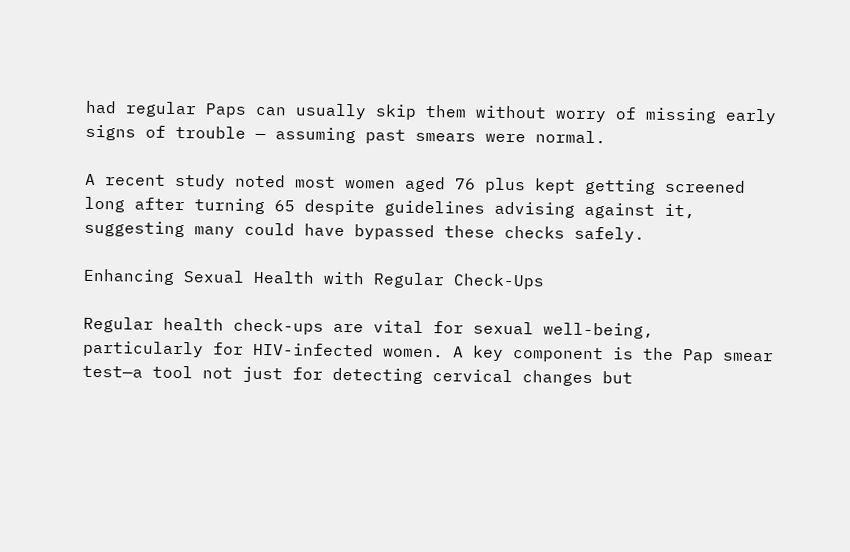had regular Paps can usually skip them without worry of missing early signs of trouble — assuming past smears were normal.

A recent study noted most women aged 76 plus kept getting screened long after turning 65 despite guidelines advising against it, suggesting many could have bypassed these checks safely.

Enhancing Sexual Health with Regular Check-Ups

Regular health check-ups are vital for sexual well-being, particularly for HIV-infected women. A key component is the Pap smear test—a tool not just for detecting cervical changes but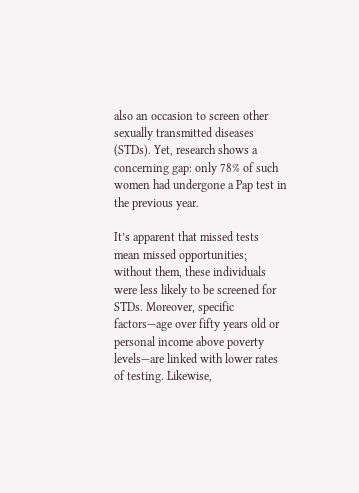also an occasion to screen other sexually transmitted diseases (STDs). Yet, research shows a concerning gap: only 78% of such women had undergone a Pap test in the previous year.

It’s apparent that missed tests mean missed opportunities; without them, these individuals were less likely to be screened for STDs. Moreover, specific factors—age over fifty years old or personal income above poverty levels—are linked with lower rates of testing. Likewise,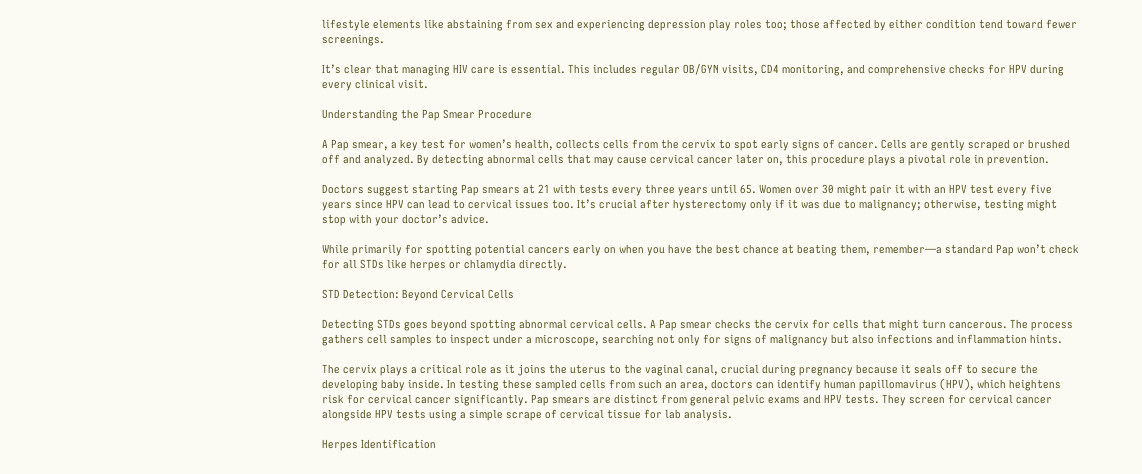lifestyle elements like abstaining from sex and experiencing depression play roles too; those affected by either condition tend toward fewer screenings.

It’s clear that managing HIV care is essential. This includes regular OB/GYN visits, CD4 monitoring, and comprehensive checks for HPV during every clinical visit.

Understanding the Pap Smear Procedure

A Pap smear, a key test for women’s health, collects cells from the cervix to spot early signs of cancer. Cells are gently scraped or brushed off and analyzed. By detecting abnormal cells that may cause cervical cancer later on, this procedure plays a pivotal role in prevention.

Doctors suggest starting Pap smears at 21 with tests every three years until 65. Women over 30 might pair it with an HPV test every five years since HPV can lead to cervical issues too. It’s crucial after hysterectomy only if it was due to malignancy; otherwise, testing might stop with your doctor’s advice.

While primarily for spotting potential cancers early on when you have the best chance at beating them, remember—a standard Pap won’t check for all STDs like herpes or chlamydia directly.

STD Detection: Beyond Cervical Cells

Detecting STDs goes beyond spotting abnormal cervical cells. A Pap smear checks the cervix for cells that might turn cancerous. The process gathers cell samples to inspect under a microscope, searching not only for signs of malignancy but also infections and inflammation hints.

The cervix plays a critical role as it joins the uterus to the vaginal canal, crucial during pregnancy because it seals off to secure the developing baby inside. In testing these sampled cells from such an area, doctors can identify human papillomavirus (HPV), which heightens risk for cervical cancer significantly. Pap smears are distinct from general pelvic exams and HPV tests. They screen for cervical cancer alongside HPV tests using a simple scrape of cervical tissue for lab analysis.

Herpes Identification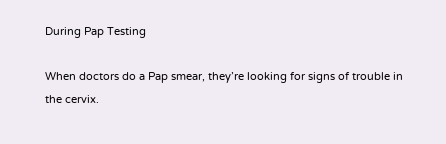During Pap Testing

When doctors do a Pap smear, they’re looking for signs of trouble in the cervix.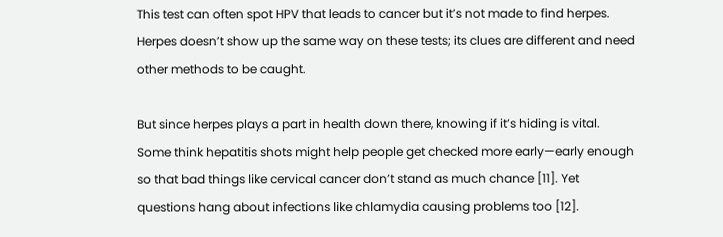This test can often spot HPV that leads to cancer but it’s not made to find herpes. Herpes doesn’t show up the same way on these tests; its clues are different and need other methods to be caught.

But since herpes plays a part in health down there, knowing if it’s hiding is vital. Some think hepatitis shots might help people get checked more early—early enough so that bad things like cervical cancer don’t stand as much chance [11]. Yet questions hang about infections like chlamydia causing problems too [12].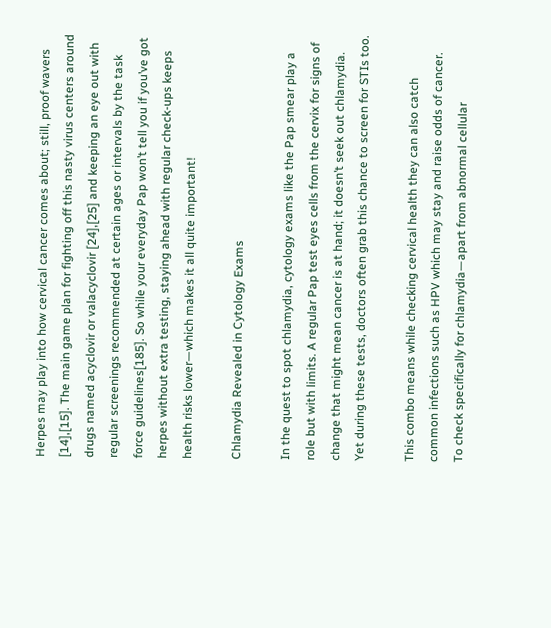Herpes may play into how cervical cancer comes about; still, proof wavers [14],[15]. The main game plan for fighting off this nasty virus centers around drugs named acyclovir or valacyclovir [24],[25] and keeping an eye out with regular screenings recommended at certain ages or intervals by the task force guidelines[185]. So while your everyday Pap won’t tell you if you’ve got herpes without extra testing, staying ahead with regular check-ups keeps health risks lower—which makes it all quite important!

Chlamydia Revealed in Cytology Exams

In the quest to spot chlamydia, cytology exams like the Pap smear play a role but with limits. A regular Pap test eyes cells from the cervix for signs of change that might mean cancer is at hand; it doesn’t seek out chlamydia. Yet during these tests, doctors often grab this chance to screen for STIs too.

This combo means while checking cervical health they can also catch common infections such as HPV which may stay and raise odds of cancer. To check specifically for chlamydia—apart from abnormal cellular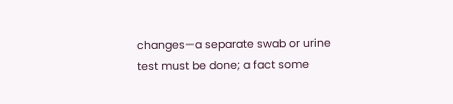changes—a separate swab or urine test must be done; a fact some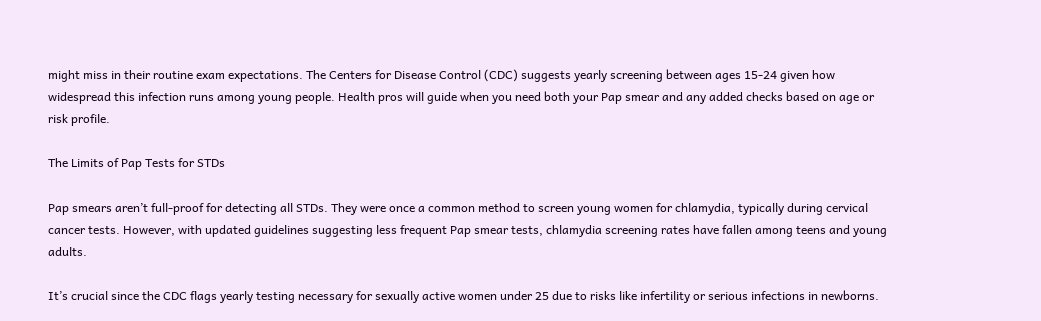might miss in their routine exam expectations. The Centers for Disease Control (CDC) suggests yearly screening between ages 15-24 given how widespread this infection runs among young people. Health pros will guide when you need both your Pap smear and any added checks based on age or risk profile.

The Limits of Pap Tests for STDs

Pap smears aren’t full-proof for detecting all STDs. They were once a common method to screen young women for chlamydia, typically during cervical cancer tests. However, with updated guidelines suggesting less frequent Pap smear tests, chlamydia screening rates have fallen among teens and young adults.

It’s crucial since the CDC flags yearly testing necessary for sexually active women under 25 due to risks like infertility or serious infections in newborns.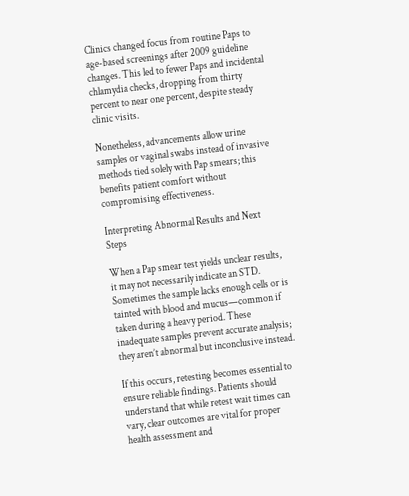Clinics changed focus from routine Paps to age-based screenings after 2009 guideline changes. This led to fewer Paps and incidental chlamydia checks, dropping from thirty percent to near one percent, despite steady clinic visits.

Nonetheless, advancements allow urine samples or vaginal swabs instead of invasive methods tied solely with Pap smears; this benefits patient comfort without compromising effectiveness.

Interpreting Abnormal Results and Next Steps

When a Pap smear test yields unclear results, it may not necessarily indicate an STD. Sometimes the sample lacks enough cells or is tainted with blood and mucus—common if taken during a heavy period. These inadequate samples prevent accurate analysis; they aren’t abnormal but inconclusive instead.

If this occurs, retesting becomes essential to ensure reliable findings. Patients should understand that while retest wait times can vary, clear outcomes are vital for proper health assessment and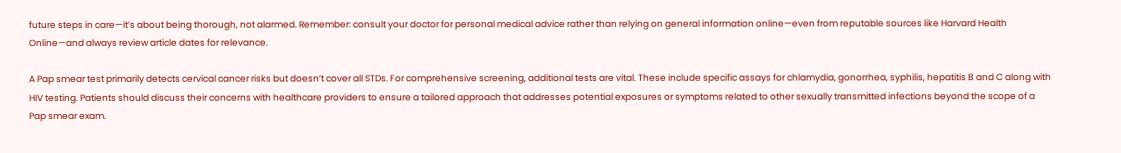future steps in care—it’s about being thorough, not alarmed. Remember: consult your doctor for personal medical advice rather than relying on general information online—even from reputable sources like Harvard Health Online—and always review article dates for relevance.

A Pap smear test primarily detects cervical cancer risks but doesn’t cover all STDs. For comprehensive screening, additional tests are vital. These include specific assays for chlamydia, gonorrhea, syphilis, hepatitis B and C along with HIV testing. Patients should discuss their concerns with healthcare providers to ensure a tailored approach that addresses potential exposures or symptoms related to other sexually transmitted infections beyond the scope of a Pap smear exam.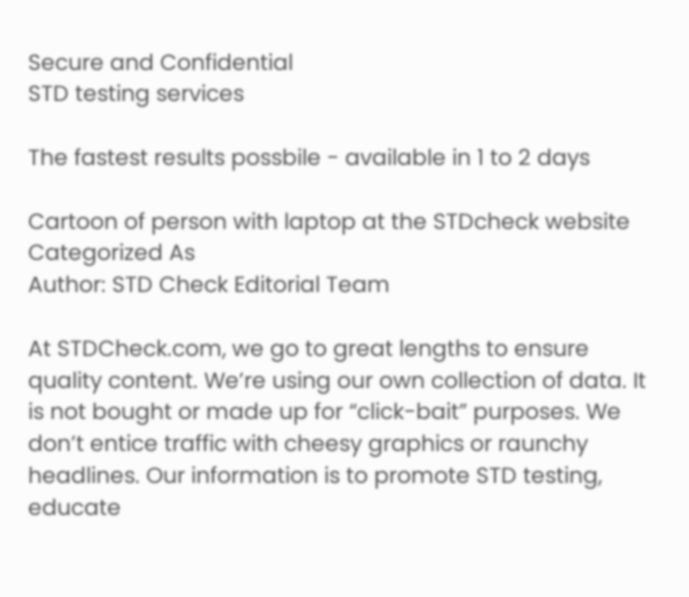Secure and Confidential
STD testing services

The fastest results possbile - available in 1 to 2 days

Cartoon of person with laptop at the STDcheck website
Categorized As
Author: STD Check Editorial Team

At STDCheck.com, we go to great lengths to ensure quality content. We’re using our own collection of data. It is not bought or made up for “click-bait” purposes. We don’t entice traffic with cheesy graphics or raunchy headlines. Our information is to promote STD testing, educate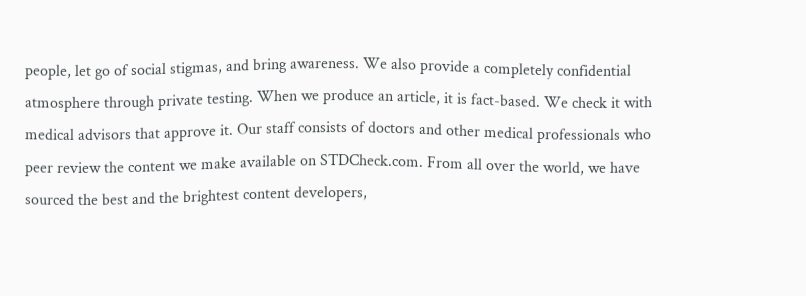people, let go of social stigmas, and bring awareness. We also provide a completely confidential atmosphere through private testing. When we produce an article, it is fact-based. We check it with medical advisors that approve it. Our staff consists of doctors and other medical professionals who peer review the content we make available on STDCheck.com. From all over the world, we have sourced the best and the brightest content developers,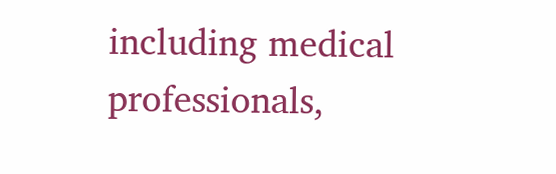including medical professionals,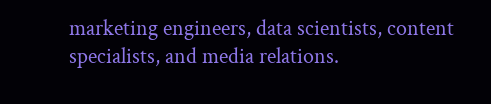marketing engineers, data scientists, content specialists, and media relations.